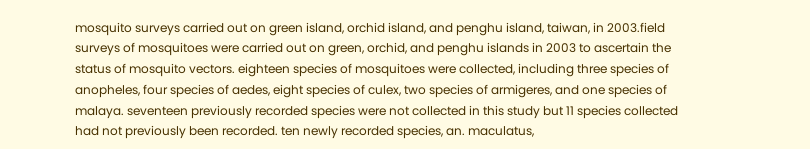mosquito surveys carried out on green island, orchid island, and penghu island, taiwan, in 2003.field surveys of mosquitoes were carried out on green, orchid, and penghu islands in 2003 to ascertain the status of mosquito vectors. eighteen species of mosquitoes were collected, including three species of anopheles, four species of aedes, eight species of culex, two species of armigeres, and one species of malaya. seventeen previously recorded species were not collected in this study but 11 species collected had not previously been recorded. ten newly recorded species, an. maculatus,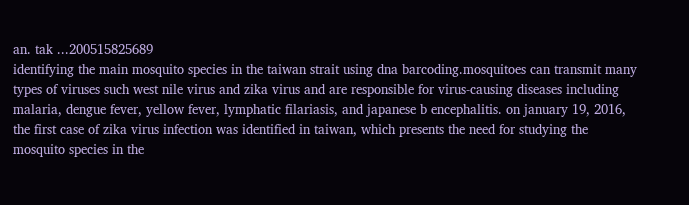an. tak ...200515825689
identifying the main mosquito species in the taiwan strait using dna barcoding.mosquitoes can transmit many types of viruses such west nile virus and zika virus and are responsible for virus-causing diseases including malaria, dengue fever, yellow fever, lymphatic filariasis, and japanese b encephalitis. on january 19, 2016, the first case of zika virus infection was identified in taiwan, which presents the need for studying the mosquito species in the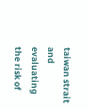taiwan strait and evaluating the risk of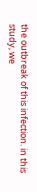the outbreak of this infection. in this study, we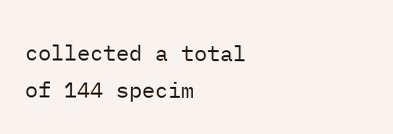collected a total of 144 specim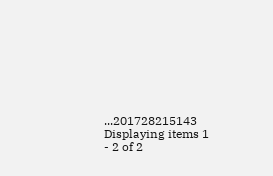...201728215143
Displaying items 1 - 2 of 2